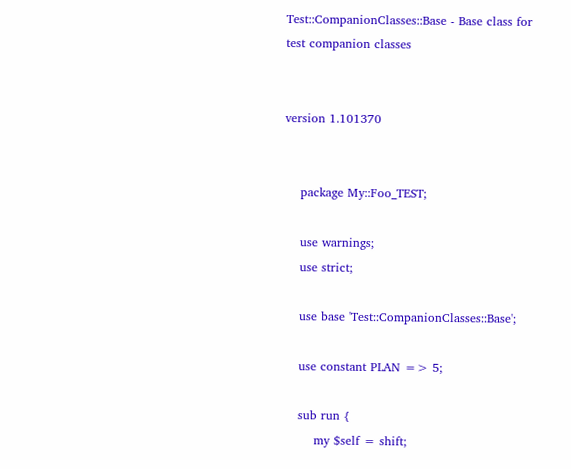Test::CompanionClasses::Base - Base class for test companion classes


version 1.101370


    package My::Foo_TEST;

    use warnings;
    use strict;

    use base 'Test::CompanionClasses::Base';

    use constant PLAN => 5;

    sub run {
        my $self = shift;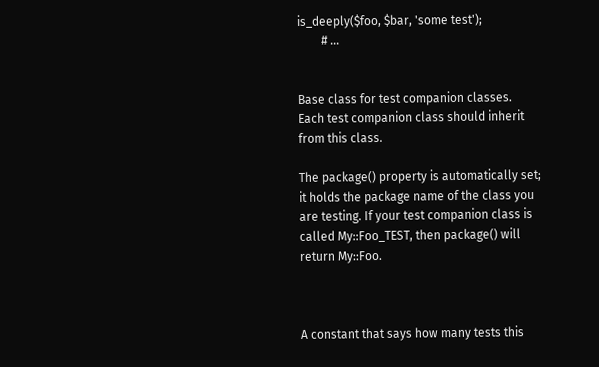is_deeply($foo, $bar, 'some test');
        # ...


Base class for test companion classes. Each test companion class should inherit from this class.

The package() property is automatically set; it holds the package name of the class you are testing. If your test companion class is called My::Foo_TEST, then package() will return My::Foo.



A constant that says how many tests this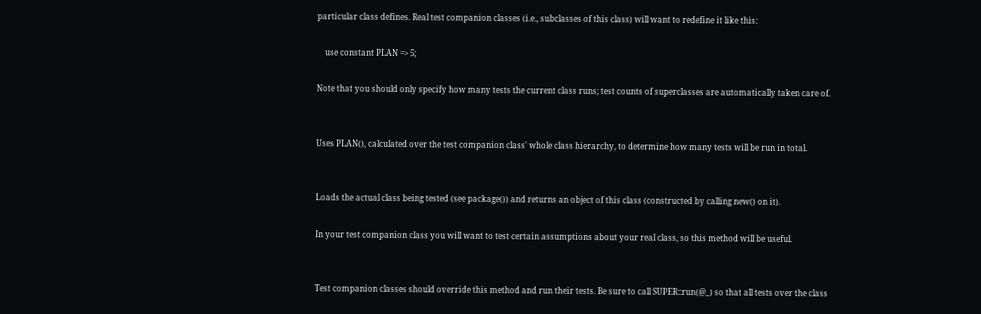particular class defines. Real test companion classes (i.e., subclasses of this class) will want to redefine it like this:

    use constant PLAN => 5;

Note that you should only specify how many tests the current class runs; test counts of superclasses are automatically taken care of.


Uses PLAN(), calculated over the test companion class' whole class hierarchy, to determine how many tests will be run in total.


Loads the actual class being tested (see package()) and returns an object of this class (constructed by calling new() on it).

In your test companion class you will want to test certain assumptions about your real class, so this method will be useful.


Test companion classes should override this method and run their tests. Be sure to call SUPER::run(@_) so that all tests over the class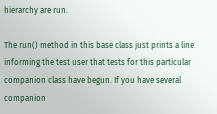hierarchy are run.

The run() method in this base class just prints a line informing the test user that tests for this particular companion class have begun. If you have several companion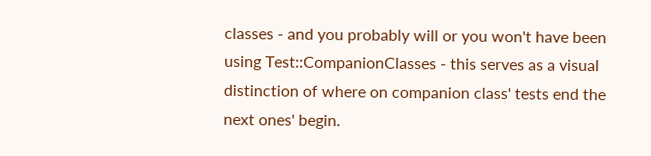classes - and you probably will or you won't have been using Test::CompanionClasses - this serves as a visual distinction of where on companion class' tests end the next ones' begin.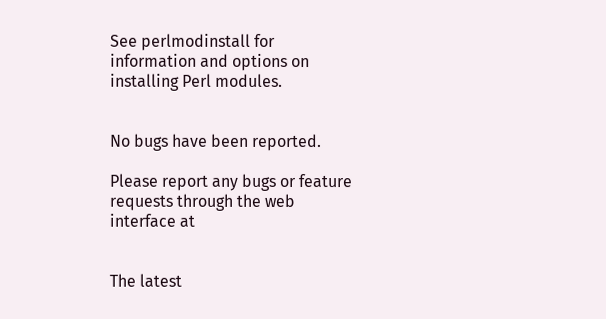See perlmodinstall for information and options on installing Perl modules.


No bugs have been reported.

Please report any bugs or feature requests through the web interface at


The latest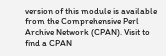version of this module is available from the Comprehensive Perl Archive Network (CPAN). Visit to find a CPAN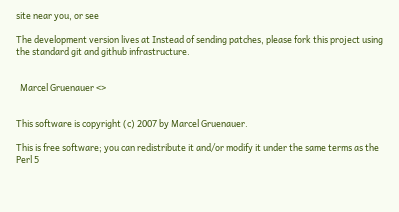site near you, or see

The development version lives at Instead of sending patches, please fork this project using the standard git and github infrastructure.


  Marcel Gruenauer <>


This software is copyright (c) 2007 by Marcel Gruenauer.

This is free software; you can redistribute it and/or modify it under the same terms as the Perl 5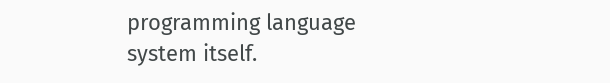programming language system itself.